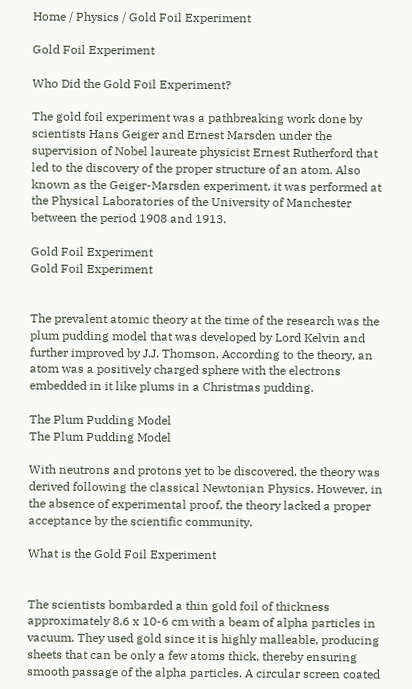Home / Physics / Gold Foil Experiment

Gold Foil Experiment

Who Did the Gold Foil Experiment?

The gold foil experiment was a pathbreaking work done by scientists Hans Geiger and Ernest Marsden under the supervision of Nobel laureate physicist Ernest Rutherford that led to the discovery of the proper structure of an atom. Also known as the Geiger-Marsden experiment, it was performed at the Physical Laboratories of the University of Manchester between the period 1908 and 1913.

Gold Foil Experiment
Gold Foil Experiment


The prevalent atomic theory at the time of the research was the plum pudding model that was developed by Lord Kelvin and further improved by J.J. Thomson. According to the theory, an atom was a positively charged sphere with the electrons embedded in it like plums in a Christmas pudding.

The Plum Pudding Model
The Plum Pudding Model

With neutrons and protons yet to be discovered, the theory was derived following the classical Newtonian Physics. However, in the absence of experimental proof, the theory lacked a proper acceptance by the scientific community.

What is the Gold Foil Experiment


The scientists bombarded a thin gold foil of thickness approximately 8.6 x 10-6 cm with a beam of alpha particles in vacuum. They used gold since it is highly malleable, producing sheets that can be only a few atoms thick, thereby ensuring smooth passage of the alpha particles. A circular screen coated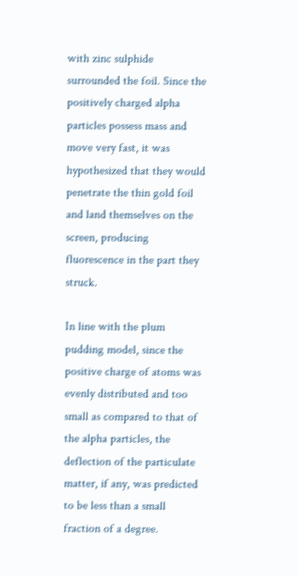with zinc sulphide surrounded the foil. Since the positively charged alpha particles possess mass and move very fast, it was hypothesized that they would penetrate the thin gold foil and land themselves on the screen, producing fluorescence in the part they struck.

In line with the plum pudding model, since the positive charge of atoms was evenly distributed and too small as compared to that of the alpha particles, the deflection of the particulate matter, if any, was predicted to be less than a small fraction of a degree.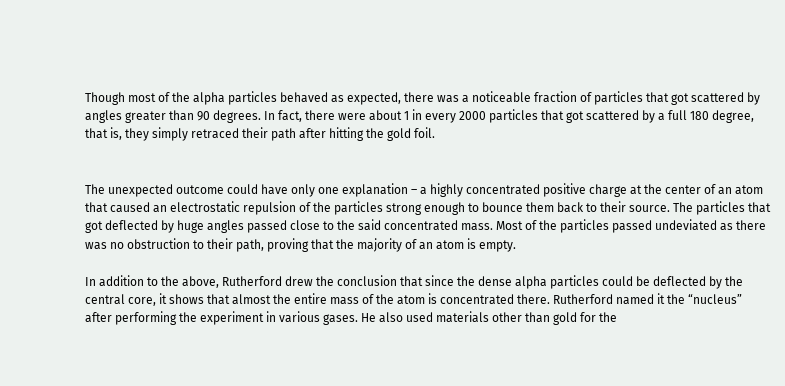Though most of the alpha particles behaved as expected, there was a noticeable fraction of particles that got scattered by angles greater than 90 degrees. In fact, there were about 1 in every 2000 particles that got scattered by a full 180 degree, that is, they simply retraced their path after hitting the gold foil.


The unexpected outcome could have only one explanation – a highly concentrated positive charge at the center of an atom that caused an electrostatic repulsion of the particles strong enough to bounce them back to their source. The particles that got deflected by huge angles passed close to the said concentrated mass. Most of the particles passed undeviated as there was no obstruction to their path, proving that the majority of an atom is empty.

In addition to the above, Rutherford drew the conclusion that since the dense alpha particles could be deflected by the central core, it shows that almost the entire mass of the atom is concentrated there. Rutherford named it the “nucleus” after performing the experiment in various gases. He also used materials other than gold for the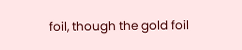foil, though the gold foil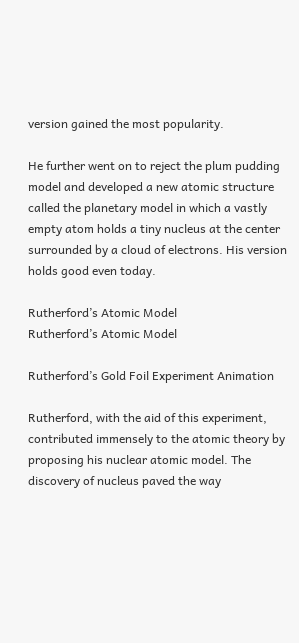version gained the most popularity.

He further went on to reject the plum pudding model and developed a new atomic structure called the planetary model in which a vastly empty atom holds a tiny nucleus at the center surrounded by a cloud of electrons. His version holds good even today.

Rutherford’s Atomic Model
Rutherford’s Atomic Model

Rutherford’s Gold Foil Experiment Animation

Rutherford, with the aid of this experiment, contributed immensely to the atomic theory by proposing his nuclear atomic model. The discovery of nucleus paved the way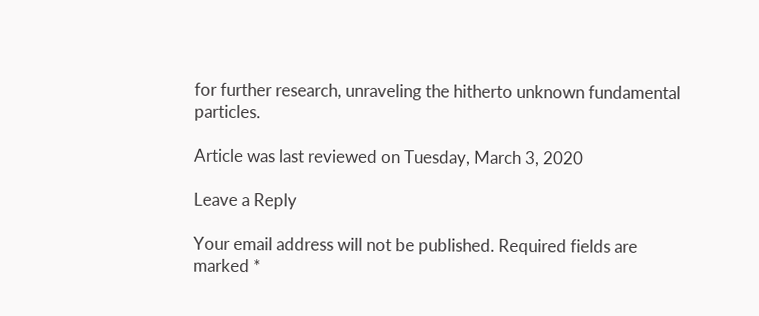for further research, unraveling the hitherto unknown fundamental particles.

Article was last reviewed on Tuesday, March 3, 2020

Leave a Reply

Your email address will not be published. Required fields are marked *